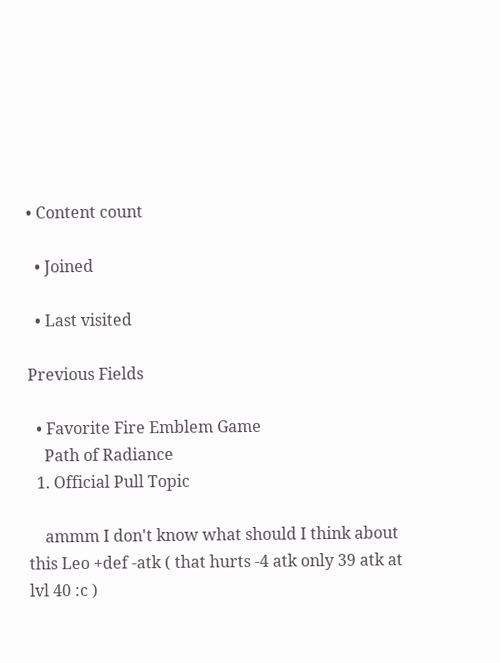• Content count

  • Joined

  • Last visited

Previous Fields

  • Favorite Fire Emblem Game
    Path of Radiance
  1. Official Pull Topic

    ammm I don't know what should I think about this Leo +def -atk ( that hurts -4 atk only 39 atk at lvl 40 :c )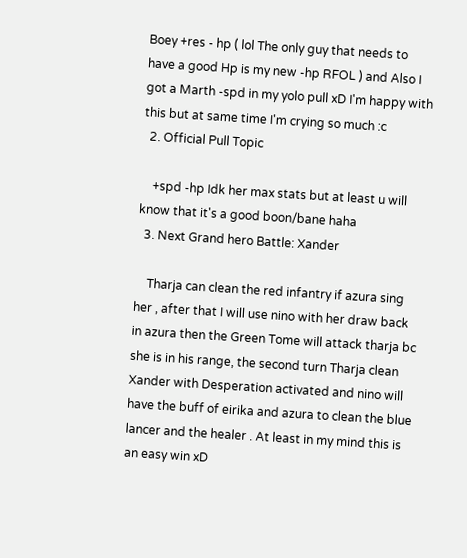Boey +res - hp ( lol The only guy that needs to have a good Hp is my new -hp RFOL ) and Also I got a Marth -spd in my yolo pull xD I'm happy with this but at same time I'm crying so much :c
  2. Official Pull Topic

    +spd -hp Idk her max stats but at least u will know that it's a good boon/bane haha
  3. Next Grand hero Battle: Xander

    Tharja can clean the red infantry if azura sing her , after that I will use nino with her draw back in azura then the Green Tome will attack tharja bc she is in his range, the second turn Tharja clean Xander with Desperation activated and nino will have the buff of eirika and azura to clean the blue lancer and the healer . At least in my mind this is an easy win xD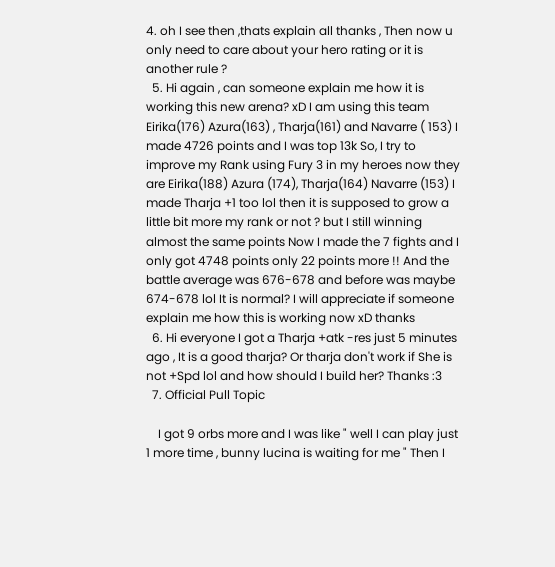4. oh I see then ,thats explain all thanks , Then now u only need to care about your hero rating or it is another rule ?
  5. Hi again , can someone explain me how it is working this new arena? xD I am using this team Eirika(176) Azura(163) , Tharja(161) and Navarre ( 153) I made 4726 points and I was top 13k So, I try to improve my Rank using Fury 3 in my heroes now they are Eirika(188) Azura (174), Tharja(164) Navarre (153) I made Tharja +1 too lol then it is supposed to grow a little bit more my rank or not ? but I still winning almost the same points Now I made the 7 fights and I only got 4748 points only 22 points more !! And the battle average was 676-678 and before was maybe 674-678 lol It is normal? I will appreciate if someone explain me how this is working now xD thanks
  6. Hi everyone I got a Tharja +atk -res just 5 minutes ago , It is a good tharja? Or tharja don't work if She is not +Spd lol and how should I build her? Thanks :3
  7. Official Pull Topic

    I got 9 orbs more and I was like " well I can play just 1 more time , bunny lucina is waiting for me " Then I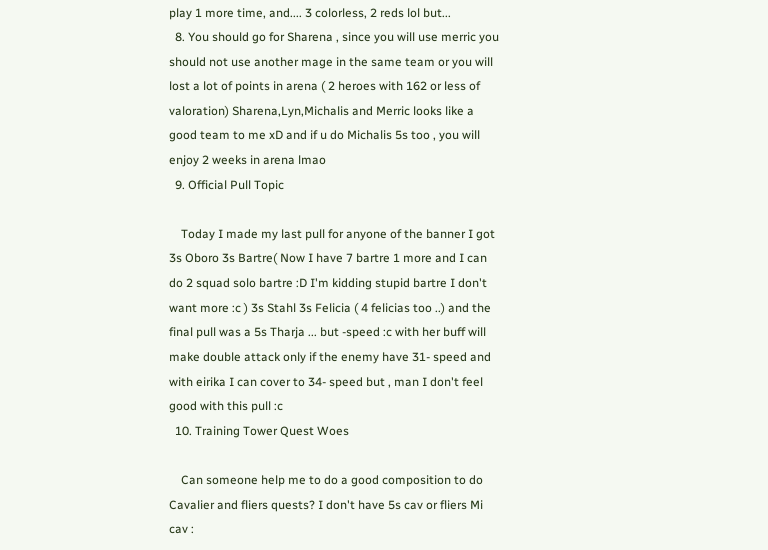play 1 more time, and.... 3 colorless, 2 reds lol but...
  8. You should go for Sharena , since you will use merric you should not use another mage in the same team or you will lost a lot of points in arena ( 2 heroes with 162 or less of valoration) Sharena,Lyn,Michalis and Merric looks like a good team to me xD and if u do Michalis 5s too , you will enjoy 2 weeks in arena lmao
  9. Official Pull Topic

    Today I made my last pull for anyone of the banner I got 3s Oboro 3s Bartre( Now I have 7 bartre 1 more and I can do 2 squad solo bartre :D I'm kidding stupid bartre I don't want more :c ) 3s Stahl 3s Felicia ( 4 felicias too ..) and the final pull was a 5s Tharja ... but -speed :c with her buff will make double attack only if the enemy have 31- speed and with eirika I can cover to 34- speed but , man I don't feel good with this pull :c
  10. Training Tower Quest Woes

    Can someone help me to do a good composition to do Cavalier and fliers quests? I don't have 5s cav or fliers Mi cav :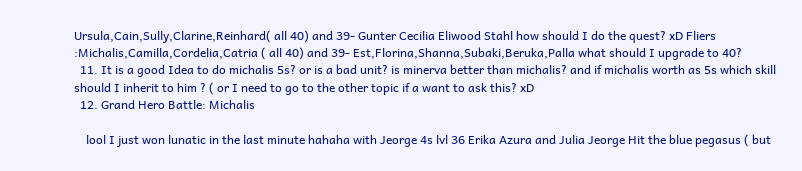Ursula,Cain,Sully,Clarine,Reinhard( all 40) and 39- Gunter Cecilia Eliwood Stahl how should I do the quest? xD Fliers :Michalis,Camilla,Cordelia,Catria ( all 40) and 39- Est,Florina,Shanna,Subaki,Beruka,Palla what should I upgrade to 40?
  11. It is a good Idea to do michalis 5s? or is a bad unit? is minerva better than michalis? and if michalis worth as 5s which skill should I inherit to him ? ( or I need to go to the other topic if a want to ask this? xD
  12. Grand Hero Battle: Michalis

    lool I just won lunatic in the last minute hahaha with Jeorge 4s lvl 36 Erika Azura and Julia Jeorge Hit the blue pegasus ( but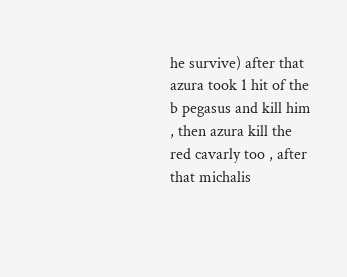he survive) after that azura took 1 hit of the b pegasus and kill him , then azura kill the red cavarly too , after that michalis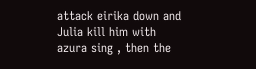attack eirika down and Julia kill him with azura sing , then the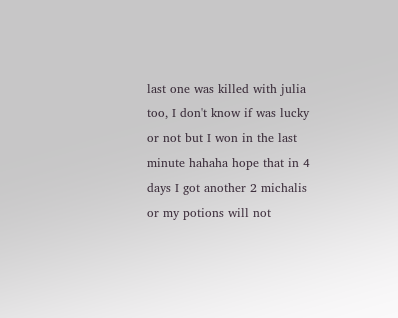last one was killed with julia too, I don't know if was lucky or not but I won in the last minute hahaha hope that in 4 days I got another 2 michalis or my potions will not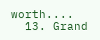worth....
  13. Grand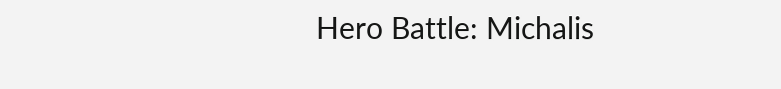Hero Battle: Michalis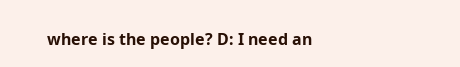where is the people? D: I need an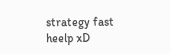strategy fast heelp xD